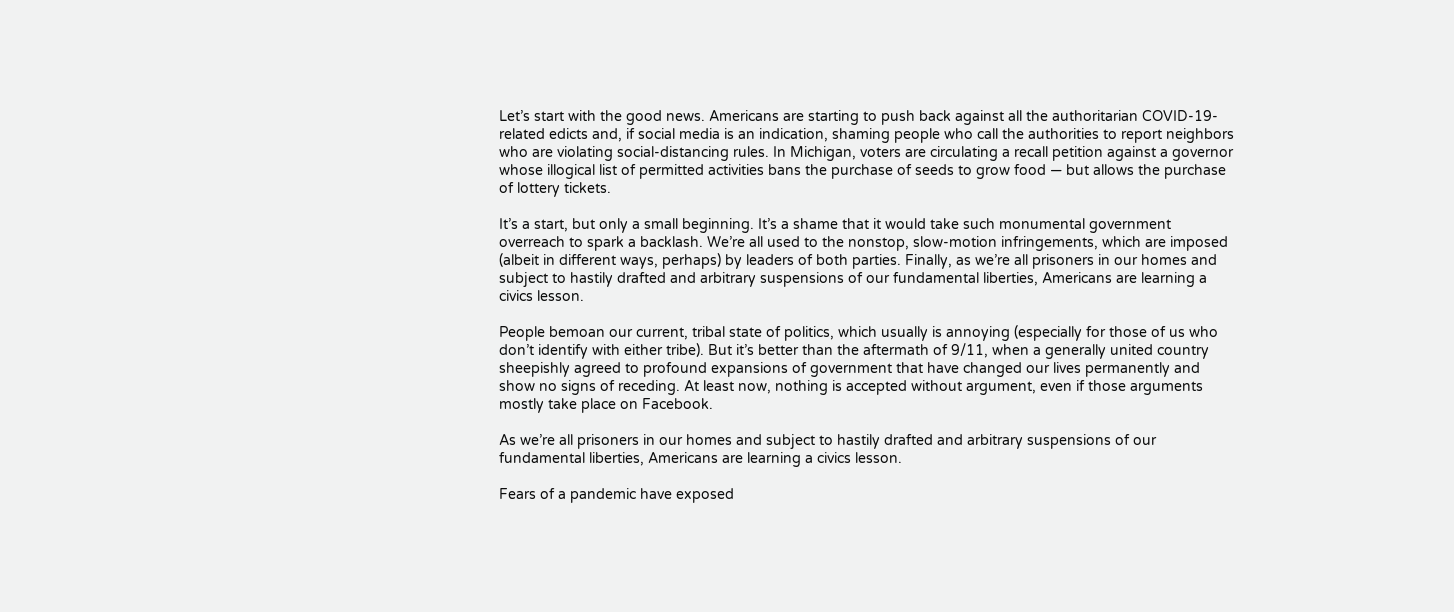Let’s start with the good news. Americans are starting to push back against all the authoritarian COVID-19-related edicts and, if social media is an indication, shaming people who call the authorities to report neighbors who are violating social-distancing rules. In Michigan, voters are circulating a recall petition against a governor whose illogical list of permitted activities bans the purchase of seeds to grow food — but allows the purchase of lottery tickets.

It’s a start, but only a small beginning. It’s a shame that it would take such monumental government overreach to spark a backlash. We’re all used to the nonstop, slow-motion infringements, which are imposed (albeit in different ways, perhaps) by leaders of both parties. Finally, as we’re all prisoners in our homes and subject to hastily drafted and arbitrary suspensions of our fundamental liberties, Americans are learning a civics lesson.

People bemoan our current, tribal state of politics, which usually is annoying (especially for those of us who don’t identify with either tribe). But it’s better than the aftermath of 9/11, when a generally united country sheepishly agreed to profound expansions of government that have changed our lives permanently and show no signs of receding. At least now, nothing is accepted without argument, even if those arguments mostly take place on Facebook.

As we’re all prisoners in our homes and subject to hastily drafted and arbitrary suspensions of our fundamental liberties, Americans are learning a civics lesson.

Fears of a pandemic have exposed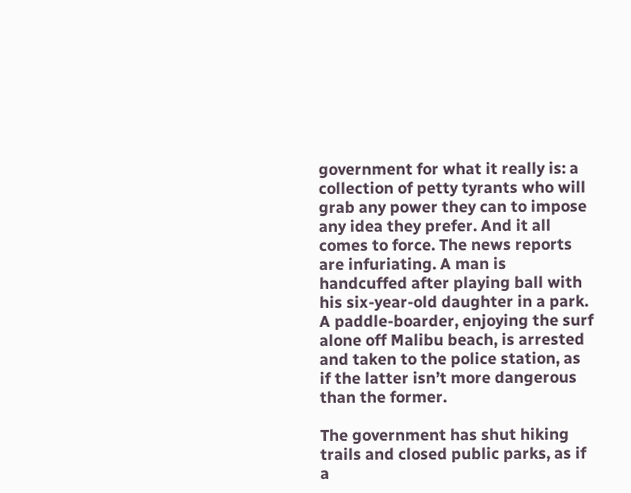government for what it really is: a collection of petty tyrants who will grab any power they can to impose any idea they prefer. And it all comes to force. The news reports are infuriating. A man is handcuffed after playing ball with his six-year-old daughter in a park. A paddle-boarder, enjoying the surf alone off Malibu beach, is arrested and taken to the police station, as if the latter isn’t more dangerous than the former.

The government has shut hiking trails and closed public parks, as if a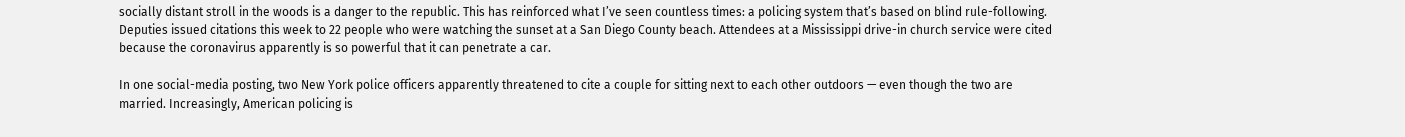socially distant stroll in the woods is a danger to the republic. This has reinforced what I’ve seen countless times: a policing system that’s based on blind rule-following. Deputies issued citations this week to 22 people who were watching the sunset at a San Diego County beach. Attendees at a Mississippi drive-in church service were cited because the coronavirus apparently is so powerful that it can penetrate a car.

In one social-media posting, two New York police officers apparently threatened to cite a couple for sitting next to each other outdoors — even though the two are married. Increasingly, American policing is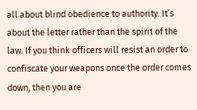all about blind obedience to authority. It’s about the letter rather than the spirit of the law. If you think officers will resist an order to confiscate your weapons once the order comes down, then you are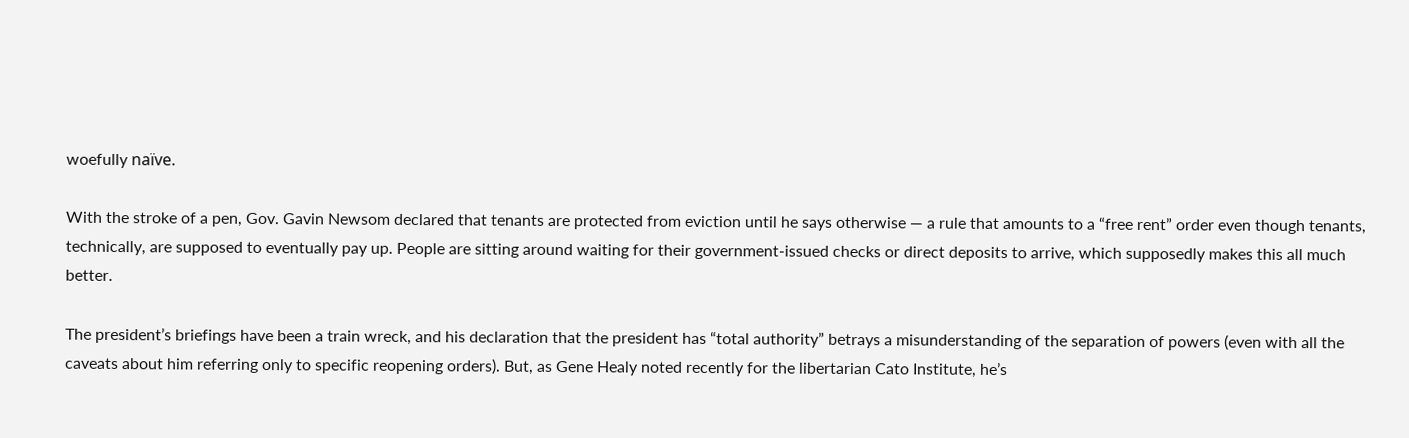woefully naïve.

With the stroke of a pen, Gov. Gavin Newsom declared that tenants are protected from eviction until he says otherwise — a rule that amounts to a “free rent” order even though tenants, technically, are supposed to eventually pay up. People are sitting around waiting for their government-issued checks or direct deposits to arrive, which supposedly makes this all much better.

The president’s briefings have been a train wreck, and his declaration that the president has “total authority” betrays a misunderstanding of the separation of powers (even with all the caveats about him referring only to specific reopening orders). But, as Gene Healy noted recently for the libertarian Cato Institute, he’s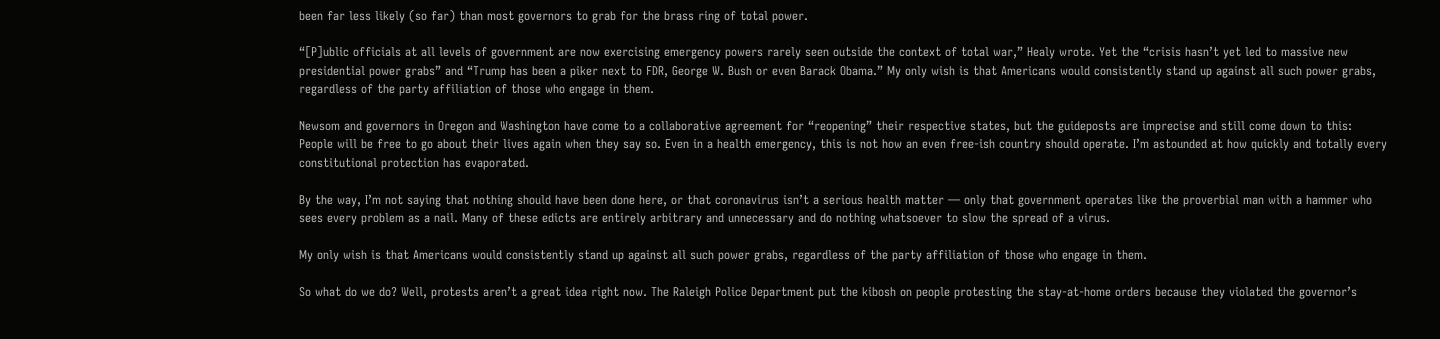been far less likely (so far) than most governors to grab for the brass ring of total power.

“[P]ublic officials at all levels of government are now exercising emergency powers rarely seen outside the context of total war,” Healy wrote. Yet the “crisis hasn’t yet led to massive new presidential power grabs” and “Trump has been a piker next to FDR, George W. Bush or even Barack Obama.” My only wish is that Americans would consistently stand up against all such power grabs, regardless of the party affiliation of those who engage in them.

Newsom and governors in Oregon and Washington have come to a collaborative agreement for “reopening” their respective states, but the guideposts are imprecise and still come down to this: People will be free to go about their lives again when they say so. Even in a health emergency, this is not how an even free-ish country should operate. I’m astounded at how quickly and totally every constitutional protection has evaporated.

By the way, I’m not saying that nothing should have been done here, or that coronavirus isn’t a serious health matter — only that government operates like the proverbial man with a hammer who sees every problem as a nail. Many of these edicts are entirely arbitrary and unnecessary and do nothing whatsoever to slow the spread of a virus.

My only wish is that Americans would consistently stand up against all such power grabs, regardless of the party affiliation of those who engage in them.

So what do we do? Well, protests aren’t a great idea right now. The Raleigh Police Department put the kibosh on people protesting the stay-at-home orders because they violated the governor’s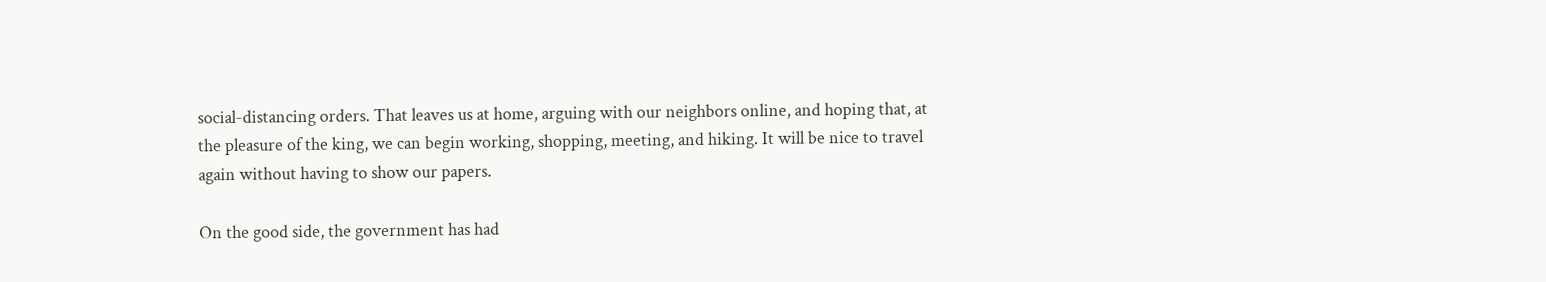social-distancing orders. That leaves us at home, arguing with our neighbors online, and hoping that, at the pleasure of the king, we can begin working, shopping, meeting, and hiking. It will be nice to travel again without having to show our papers.

On the good side, the government has had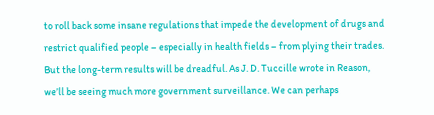to roll back some insane regulations that impede the development of drugs and restrict qualified people – especially in health fields – from plying their trades. But the long-term results will be dreadful. As J. D. Tuccille wrote in Reason, we’ll be seeing much more government surveillance. We can perhaps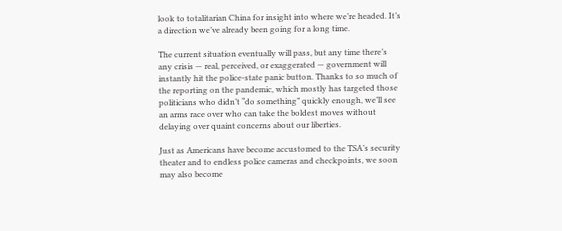look to totalitarian China for insight into where we’re headed. It’s a direction we’ve already been going for a long time.

The current situation eventually will pass, but any time there’s any crisis — real, perceived, or exaggerated — government will instantly hit the police-state panic button. Thanks to so much of the reporting on the pandemic, which mostly has targeted those politicians who didn’t “do something” quickly enough, we’ll see an arms race over who can take the boldest moves without delaying over quaint concerns about our liberties.

Just as Americans have become accustomed to the TSA’s security theater and to endless police cameras and checkpoints, we soon may also become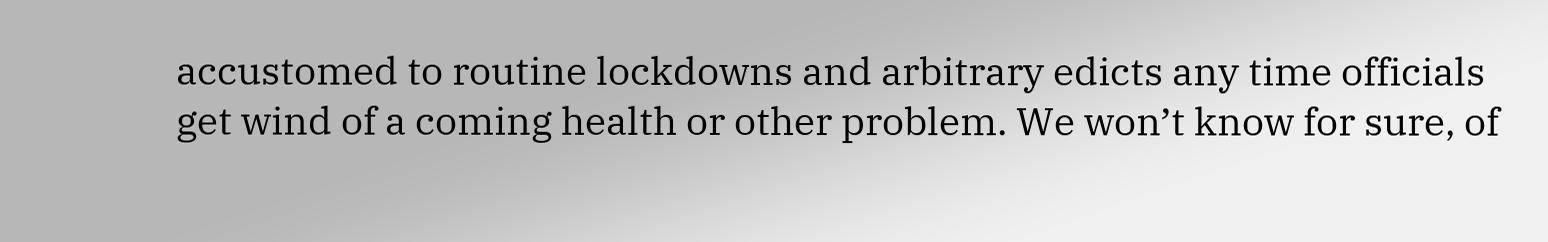accustomed to routine lockdowns and arbitrary edicts any time officials get wind of a coming health or other problem. We won’t know for sure, of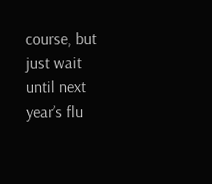course, but just wait until next year’s flu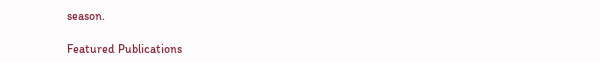season.

Featured Publications